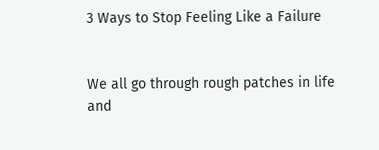3 Ways to Stop Feeling Like a Failure


We all go through rough patches in life and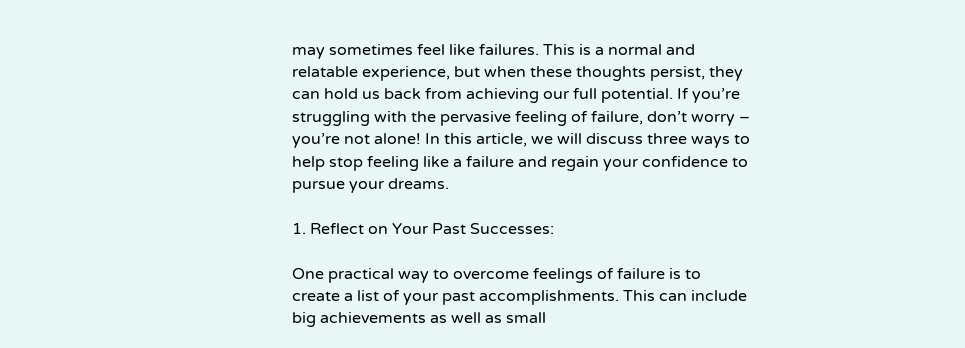may sometimes feel like failures. This is a normal and relatable experience, but when these thoughts persist, they can hold us back from achieving our full potential. If you’re struggling with the pervasive feeling of failure, don’t worry – you’re not alone! In this article, we will discuss three ways to help stop feeling like a failure and regain your confidence to pursue your dreams.

1. Reflect on Your Past Successes:

One practical way to overcome feelings of failure is to create a list of your past accomplishments. This can include big achievements as well as small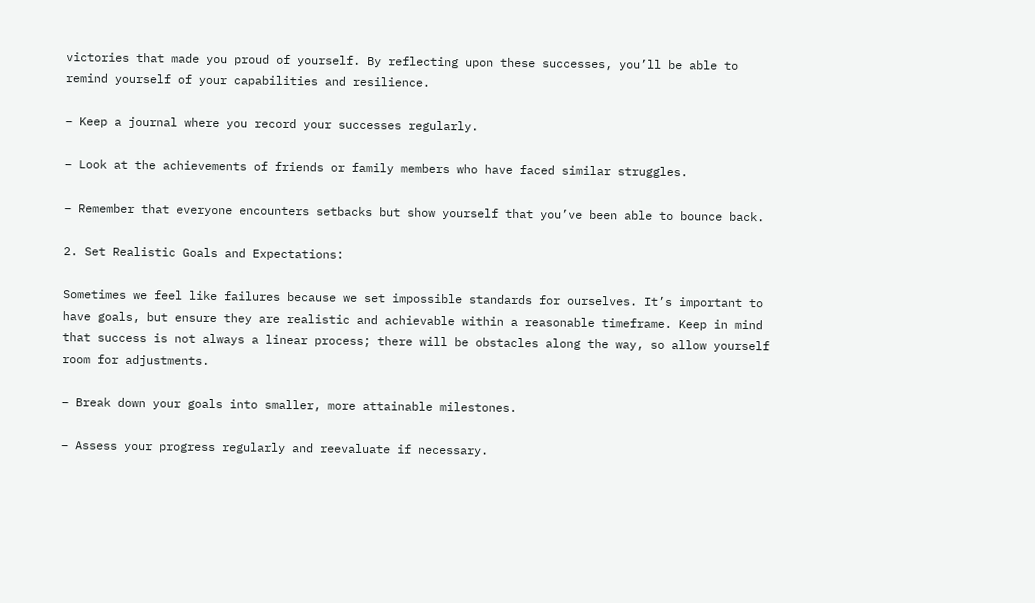victories that made you proud of yourself. By reflecting upon these successes, you’ll be able to remind yourself of your capabilities and resilience.

– Keep a journal where you record your successes regularly.

– Look at the achievements of friends or family members who have faced similar struggles.

– Remember that everyone encounters setbacks but show yourself that you’ve been able to bounce back.

2. Set Realistic Goals and Expectations:

Sometimes we feel like failures because we set impossible standards for ourselves. It’s important to have goals, but ensure they are realistic and achievable within a reasonable timeframe. Keep in mind that success is not always a linear process; there will be obstacles along the way, so allow yourself room for adjustments.

– Break down your goals into smaller, more attainable milestones.

– Assess your progress regularly and reevaluate if necessary.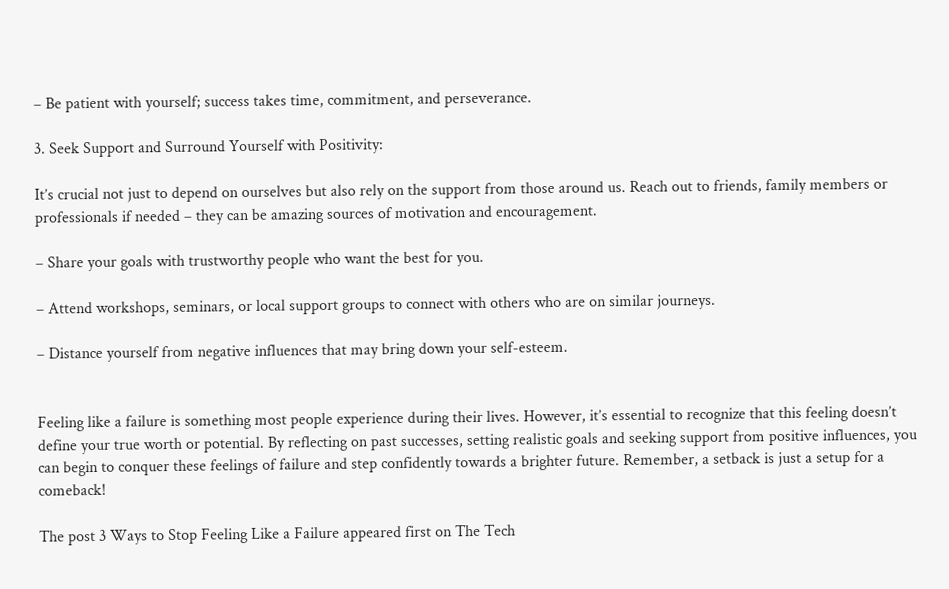– Be patient with yourself; success takes time, commitment, and perseverance.

3. Seek Support and Surround Yourself with Positivity:

It’s crucial not just to depend on ourselves but also rely on the support from those around us. Reach out to friends, family members or professionals if needed – they can be amazing sources of motivation and encouragement.

– Share your goals with trustworthy people who want the best for you.

– Attend workshops, seminars, or local support groups to connect with others who are on similar journeys.

– Distance yourself from negative influences that may bring down your self-esteem.


Feeling like a failure is something most people experience during their lives. However, it’s essential to recognize that this feeling doesn’t define your true worth or potential. By reflecting on past successes, setting realistic goals and seeking support from positive influences, you can begin to conquer these feelings of failure and step confidently towards a brighter future. Remember, a setback is just a setup for a comeback!

The post 3 Ways to Stop Feeling Like a Failure appeared first on The Tech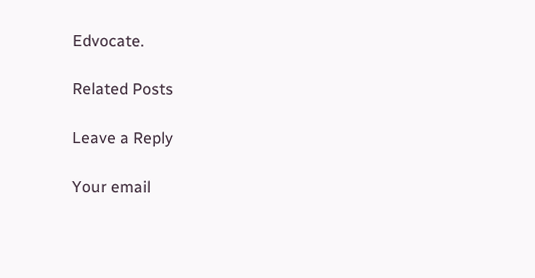Edvocate.

Related Posts

Leave a Reply

Your email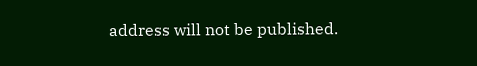address will not be published.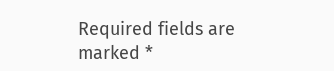Required fields are marked *